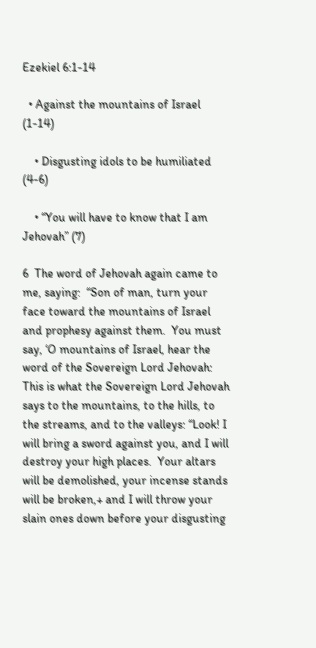Ezekiel 6:1-14

  • Against the mountains of Israel (1-14)

    • Disgusting idols to be humiliated (4-6)

    • “You will have to know that I am Jehovah” (7)

6  The word of Jehovah again came to me, saying:  “Son of man, turn your face toward the mountains of Israel and prophesy against them.  You must say, ‘O mountains of Israel, hear the word of the Sovereign Lord Jehovah: This is what the Sovereign Lord Jehovah says to the mountains, to the hills, to the streams, and to the valleys: “Look! I will bring a sword against you, and I will destroy your high places.  Your altars will be demolished, your incense stands will be broken,+ and I will throw your slain ones down before your disgusting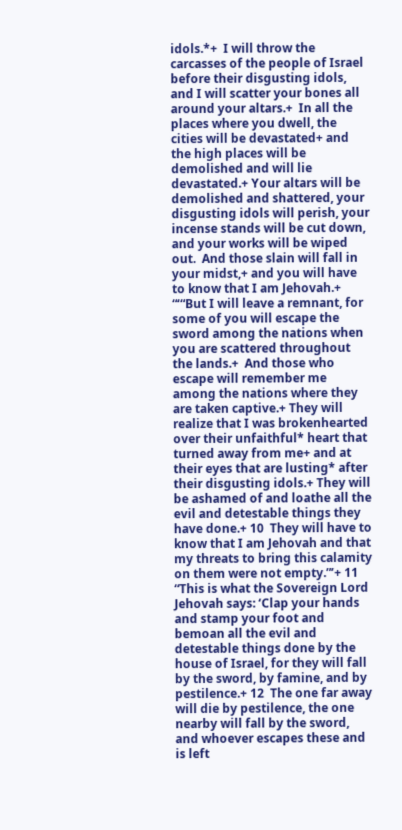idols.*+  I will throw the carcasses of the people of Israel before their disgusting idols, and I will scatter your bones all around your altars.+  In all the places where you dwell, the cities will be devastated+ and the high places will be demolished and will lie devastated.+ Your altars will be demolished and shattered, your disgusting idols will perish, your incense stands will be cut down, and your works will be wiped out.  And those slain will fall in your midst,+ and you will have to know that I am Jehovah.+  “‘“But I will leave a remnant, for some of you will escape the sword among the nations when you are scattered throughout the lands.+  And those who escape will remember me among the nations where they are taken captive.+ They will realize that I was brokenhearted over their unfaithful* heart that turned away from me+ and at their eyes that are lusting* after their disgusting idols.+ They will be ashamed of and loathe all the evil and detestable things they have done.+ 10  They will have to know that I am Jehovah and that my threats to bring this calamity on them were not empty.”’+ 11  “This is what the Sovereign Lord Jehovah says: ‘Clap your hands and stamp your foot and bemoan all the evil and detestable things done by the house of Israel, for they will fall by the sword, by famine, and by pestilence.+ 12  The one far away will die by pestilence, the one nearby will fall by the sword, and whoever escapes these and is left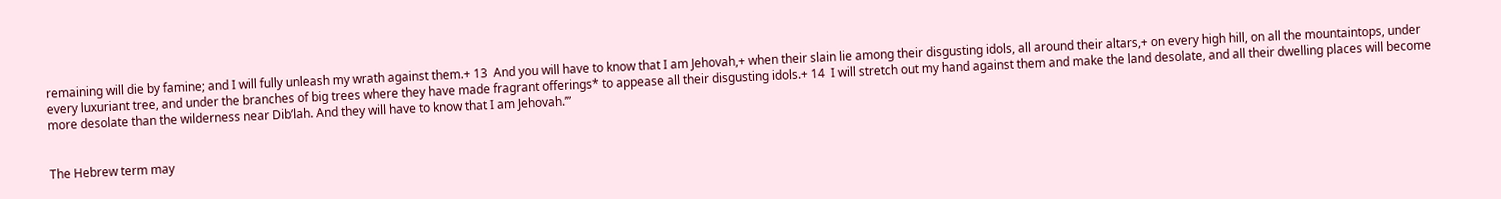remaining will die by famine; and I will fully unleash my wrath against them.+ 13  And you will have to know that I am Jehovah,+ when their slain lie among their disgusting idols, all around their altars,+ on every high hill, on all the mountaintops, under every luxuriant tree, and under the branches of big trees where they have made fragrant offerings* to appease all their disgusting idols.+ 14  I will stretch out my hand against them and make the land desolate, and all their dwelling places will become more desolate than the wilderness near Dibʹlah. And they will have to know that I am Jehovah.’”


The Hebrew term may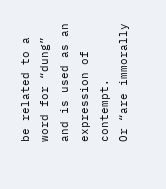be related to a word for “dung” and is used as an expression of contempt.
Or “are immorally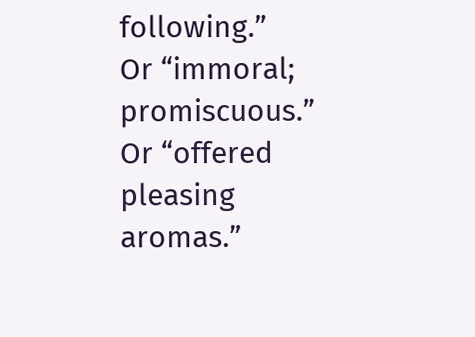following.”
Or “immoral; promiscuous.”
Or “offered pleasing aromas.”